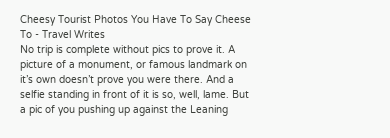Cheesy Tourist Photos You Have To Say Cheese To - Travel Writes
No trip is complete without pics to prove it. A picture of a monument, or famous landmark on it’s own doesn’t prove you were there. And a selfie standing in front of it is so, well, lame. But a pic of you pushing up against the Leaning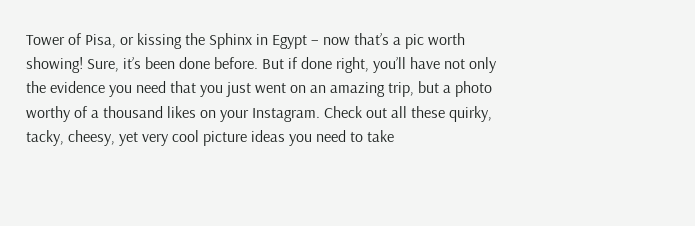Tower of Pisa, or kissing the Sphinx in Egypt – now that’s a pic worth showing! Sure, it’s been done before. But if done right, you’ll have not only the evidence you need that you just went on an amazing trip, but a photo worthy of a thousand likes on your Instagram. Check out all these quirky, tacky, cheesy, yet very cool picture ideas you need to take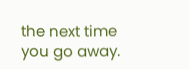the next time you go away.